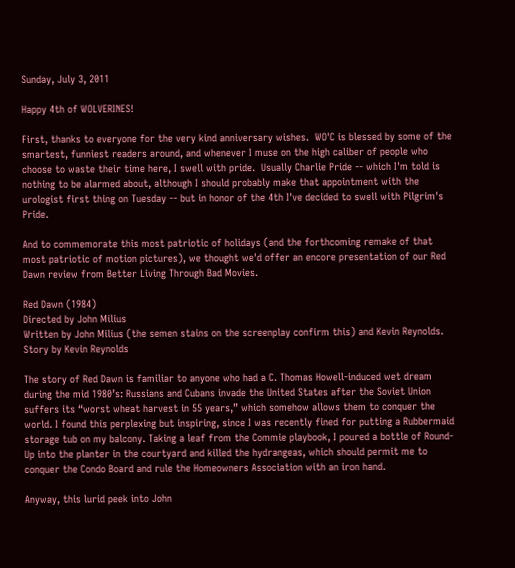Sunday, July 3, 2011

Happy 4th of WOLVERINES!

First, thanks to everyone for the very kind anniversary wishes.  WO'C is blessed by some of the smartest, funniest readers around, and whenever I muse on the high caliber of people who choose to waste their time here, I swell with pride.  Usually Charlie Pride -- which I'm told is nothing to be alarmed about, although I should probably make that appointment with the urologist first thing on Tuesday -- but in honor of the 4th I've decided to swell with Pilgrim's Pride.

And to commemorate this most patriotic of holidays (and the forthcoming remake of that most patriotic of motion pictures), we thought we'd offer an encore presentation of our Red Dawn review from Better Living Through Bad Movies.

Red Dawn (1984)
Directed by John Milius
Written by John Milius (the semen stains on the screenplay confirm this) and Kevin Reynolds. Story by Kevin Reynolds

The story of Red Dawn is familiar to anyone who had a C. Thomas Howell-induced wet dream during the mid 1980’s: Russians and Cubans invade the United States after the Soviet Union suffers its “worst wheat harvest in 55 years,” which somehow allows them to conquer the world. I found this perplexing but inspiring, since I was recently fined for putting a Rubbermaid storage tub on my balcony. Taking a leaf from the Commie playbook, I poured a bottle of Round-Up into the planter in the courtyard and killed the hydrangeas, which should permit me to conquer the Condo Board and rule the Homeowners Association with an iron hand.

Anyway, this lurid peek into John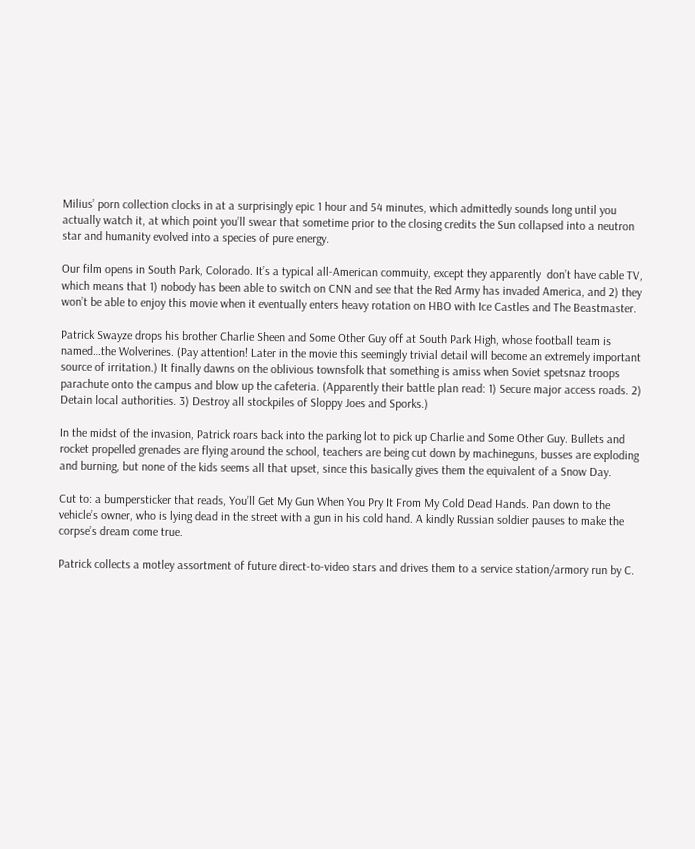Milius’ porn collection clocks in at a surprisingly epic 1 hour and 54 minutes, which admittedly sounds long until you actually watch it, at which point you’ll swear that sometime prior to the closing credits the Sun collapsed into a neutron star and humanity evolved into a species of pure energy.

Our film opens in South Park, Colorado. It’s a typical all-American commuity, except they apparently  don’t have cable TV, which means that 1) nobody has been able to switch on CNN and see that the Red Army has invaded America, and 2) they won’t be able to enjoy this movie when it eventually enters heavy rotation on HBO with Ice Castles and The Beastmaster.

Patrick Swayze drops his brother Charlie Sheen and Some Other Guy off at South Park High, whose football team is named…the Wolverines. (Pay attention! Later in the movie this seemingly trivial detail will become an extremely important source of irritation.) It finally dawns on the oblivious townsfolk that something is amiss when Soviet spetsnaz troops parachute onto the campus and blow up the cafeteria. (Apparently their battle plan read: 1) Secure major access roads. 2) Detain local authorities. 3) Destroy all stockpiles of Sloppy Joes and Sporks.)

In the midst of the invasion, Patrick roars back into the parking lot to pick up Charlie and Some Other Guy. Bullets and rocket propelled grenades are flying around the school, teachers are being cut down by machineguns, busses are exploding and burning, but none of the kids seems all that upset, since this basically gives them the equivalent of a Snow Day.

Cut to: a bumpersticker that reads, You’ll Get My Gun When You Pry It From My Cold Dead Hands. Pan down to the vehicle’s owner, who is lying dead in the street with a gun in his cold hand. A kindly Russian soldier pauses to make the corpse’s dream come true.

Patrick collects a motley assortment of future direct-to-video stars and drives them to a service station/armory run by C.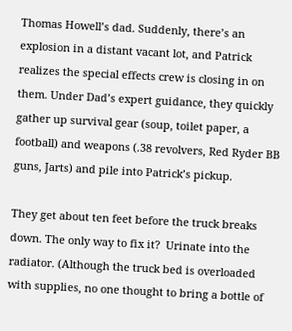Thomas Howell’s dad. Suddenly, there’s an explosion in a distant vacant lot, and Patrick realizes the special effects crew is closing in on them. Under Dad’s expert guidance, they quickly gather up survival gear (soup, toilet paper, a football) and weapons (.38 revolvers, Red Ryder BB guns, Jarts) and pile into Patrick’s pickup.

They get about ten feet before the truck breaks down. The only way to fix it?  Urinate into the radiator. (Although the truck bed is overloaded with supplies, no one thought to bring a bottle of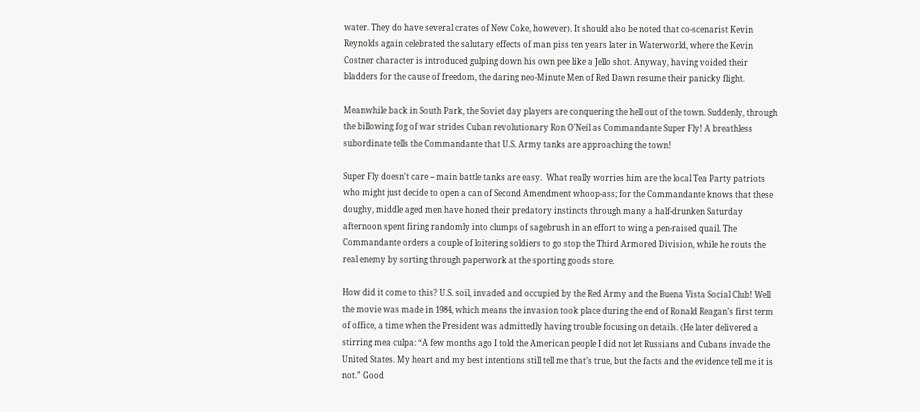water. They do have several crates of New Coke, however). It should also be noted that co-scenarist Kevin Reynolds again celebrated the salutary effects of man piss ten years later in Waterworld, where the Kevin Costner character is introduced gulping down his own pee like a Jello shot. Anyway, having voided their bladders for the cause of freedom, the daring neo-Minute Men of Red Dawn resume their panicky flight.

Meanwhile back in South Park, the Soviet day players are conquering the hell out of the town. Suddenly, through the billowing fog of war strides Cuban revolutionary Ron O’Neil as Commandante Super Fly! A breathless subordinate tells the Commandante that U.S. Army tanks are approaching the town!

Super Fly doesn't care -- main battle tanks are easy.  What really worries him are the local Tea Party patriots who might just decide to open a can of Second Amendment whoop-ass; for the Commandante knows that these doughy, middle aged men have honed their predatory instincts through many a half-drunken Saturday afternoon spent firing randomly into clumps of sagebrush in an effort to wing a pen-raised quail. The Commandante orders a couple of loitering soldiers to go stop the Third Armored Division, while he routs the real enemy by sorting through paperwork at the sporting goods store.

How did it come to this? U.S. soil, invaded and occupied by the Red Army and the Buena Vista Social Club! Well the movie was made in 1984, which means the invasion took place during the end of Ronald Reagan’s first term of office, a time when the President was admittedly having trouble focusing on details. (He later delivered a stirring mea culpa: “A few months ago I told the American people I did not let Russians and Cubans invade the United States. My heart and my best intentions still tell me that’s true, but the facts and the evidence tell me it is not.” Good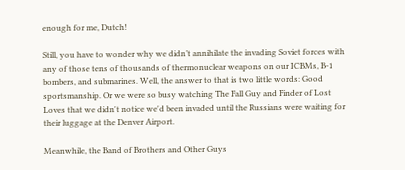enough for me, Dutch!

Still, you have to wonder why we didn’t annihilate the invading Soviet forces with any of those tens of thousands of thermonuclear weapons on our ICBMs, B-1 bombers, and submarines. Well, the answer to that is two little words: Good sportsmanship. Or we were so busy watching The Fall Guy and Finder of Lost Loves that we didn't notice we'd been invaded until the Russians were waiting for their luggage at the Denver Airport.

Meanwhile, the Band of Brothers and Other Guys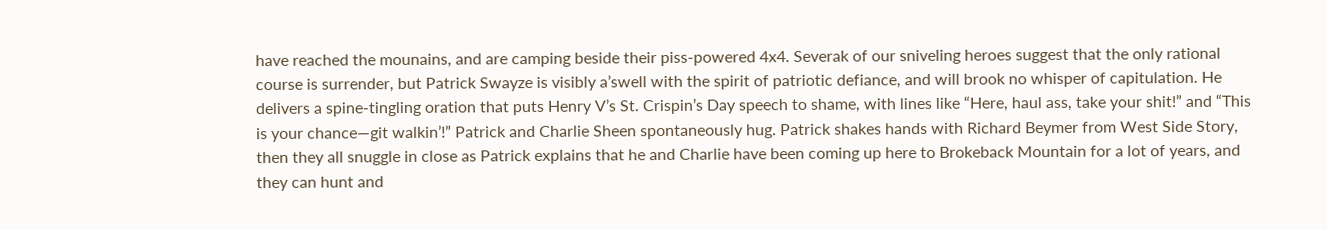have reached the mounains, and are camping beside their piss-powered 4x4. Severak of our sniveling heroes suggest that the only rational course is surrender, but Patrick Swayze is visibly a’swell with the spirit of patriotic defiance, and will brook no whisper of capitulation. He delivers a spine-tingling oration that puts Henry V’s St. Crispin’s Day speech to shame, with lines like “Here, haul ass, take your shit!” and “This is your chance—git walkin’!” Patrick and Charlie Sheen spontaneously hug. Patrick shakes hands with Richard Beymer from West Side Story, then they all snuggle in close as Patrick explains that he and Charlie have been coming up here to Brokeback Mountain for a lot of years, and they can hunt and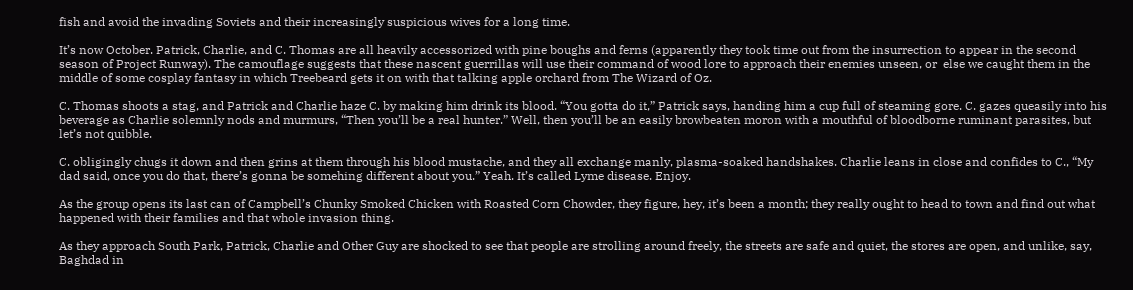fish and avoid the invading Soviets and their increasingly suspicious wives for a long time.

It’s now October. Patrick, Charlie, and C. Thomas are all heavily accessorized with pine boughs and ferns (apparently they took time out from the insurrection to appear in the second season of Project Runway). The camouflage suggests that these nascent guerrillas will use their command of wood lore to approach their enemies unseen, or  else we caught them in the middle of some cosplay fantasy in which Treebeard gets it on with that talking apple orchard from The Wizard of Oz.

C. Thomas shoots a stag, and Patrick and Charlie haze C. by making him drink its blood. “You gotta do it,” Patrick says, handing him a cup full of steaming gore. C. gazes queasily into his beverage as Charlie solemnly nods and murmurs, “Then you’ll be a real hunter.” Well, then you’ll be an easily browbeaten moron with a mouthful of bloodborne ruminant parasites, but let’s not quibble.

C. obligingly chugs it down and then grins at them through his blood mustache, and they all exchange manly, plasma-soaked handshakes. Charlie leans in close and confides to C., “My dad said, once you do that, there’s gonna be somehing different about you.” Yeah. It’s called Lyme disease. Enjoy.

As the group opens its last can of Campbell’s Chunky Smoked Chicken with Roasted Corn Chowder, they figure, hey, it’s been a month; they really ought to head to town and find out what happened with their families and that whole invasion thing.

As they approach South Park, Patrick, Charlie and Other Guy are shocked to see that people are strolling around freely, the streets are safe and quiet, the stores are open, and unlike, say, Baghdad in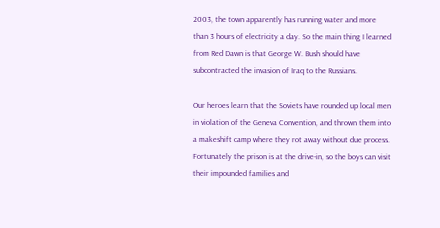2003, the town apparently has running water and more than 3 hours of electricity a day. So the main thing I learned from Red Dawn is that George W. Bush should have subcontracted the invasion of Iraq to the Russians.

Our heroes learn that the Soviets have rounded up local men in violation of the Geneva Convention, and thrown them into a makeshift camp where they rot away without due process. Fortunately the prison is at the drive-in, so the boys can visit their impounded families and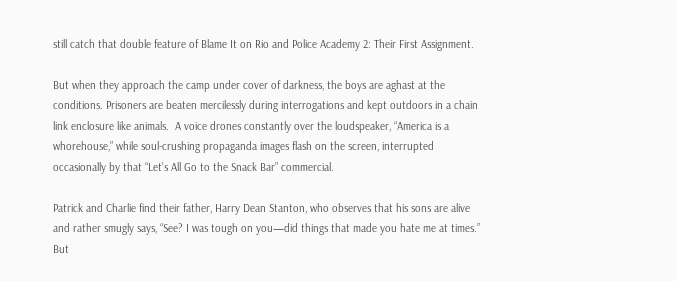still catch that double feature of Blame It on Rio and Police Academy 2: Their First Assignment.

But when they approach the camp under cover of darkness, the boys are aghast at the conditions. Prisoners are beaten mercilessly during interrogations and kept outdoors in a chain link enclosure like animals.  A voice drones constantly over the loudspeaker, “America is a whorehouse,” while soul-crushing propaganda images flash on the screen, interrupted occasionally by that “Let’s All Go to the Snack Bar” commercial.

Patrick and Charlie find their father, Harry Dean Stanton, who observes that his sons are alive and rather smugly says, “See? I was tough on you—did things that made you hate me at times.” But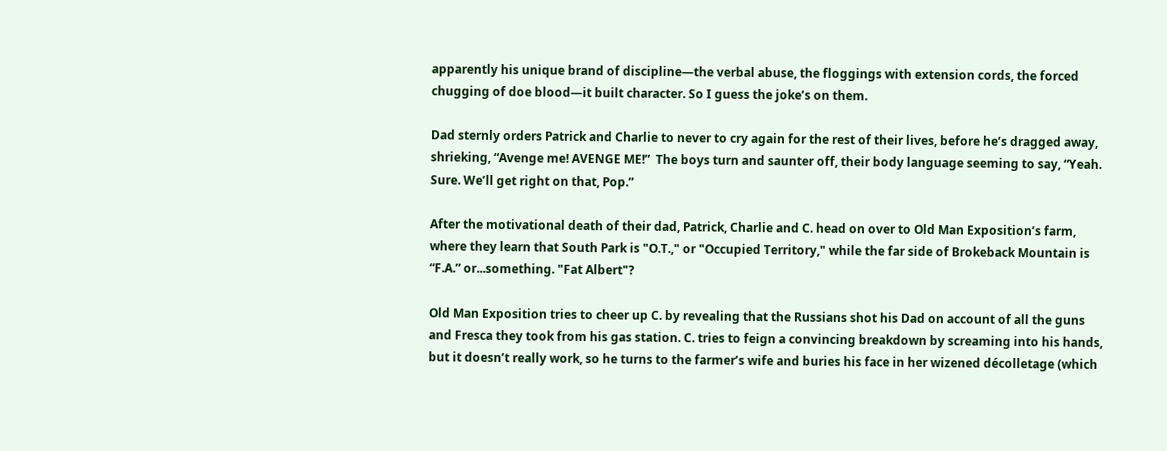apparently his unique brand of discipline—the verbal abuse, the floggings with extension cords, the forced chugging of doe blood—it built character. So I guess the joke’s on them.

Dad sternly orders Patrick and Charlie to never to cry again for the rest of their lives, before he’s dragged away, shrieking, “Avenge me! AVENGE ME!”  The boys turn and saunter off, their body language seeming to say, “Yeah. Sure. We’ll get right on that, Pop.”

After the motivational death of their dad, Patrick, Charlie and C. head on over to Old Man Exposition’s farm, where they learn that South Park is "O.T.," or "Occupied Territory," while the far side of Brokeback Mountain is “F.A.” or...something. "Fat Albert"?

Old Man Exposition tries to cheer up C. by revealing that the Russians shot his Dad on account of all the guns and Fresca they took from his gas station. C. tries to feign a convincing breakdown by screaming into his hands, but it doesn’t really work, so he turns to the farmer’s wife and buries his face in her wizened décolletage (which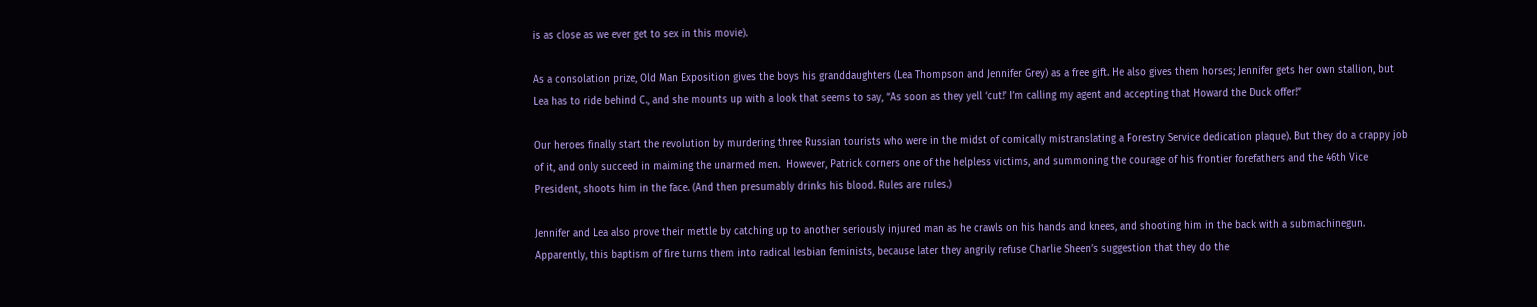is as close as we ever get to sex in this movie).

As a consolation prize, Old Man Exposition gives the boys his granddaughters (Lea Thompson and Jennifer Grey) as a free gift. He also gives them horses; Jennifer gets her own stallion, but Lea has to ride behind C., and she mounts up with a look that seems to say, “As soon as they yell ‘cut!’ I’m calling my agent and accepting that Howard the Duck offer!”

Our heroes finally start the revolution by murdering three Russian tourists who were in the midst of comically mistranslating a Forestry Service dedication plaque). But they do a crappy job of it, and only succeed in maiming the unarmed men.  However, Patrick corners one of the helpless victims, and summoning the courage of his frontier forefathers and the 46th Vice President, shoots him in the face. (And then presumably drinks his blood. Rules are rules.)

Jennifer and Lea also prove their mettle by catching up to another seriously injured man as he crawls on his hands and knees, and shooting him in the back with a submachinegun. Apparently, this baptism of fire turns them into radical lesbian feminists, because later they angrily refuse Charlie Sheen’s suggestion that they do the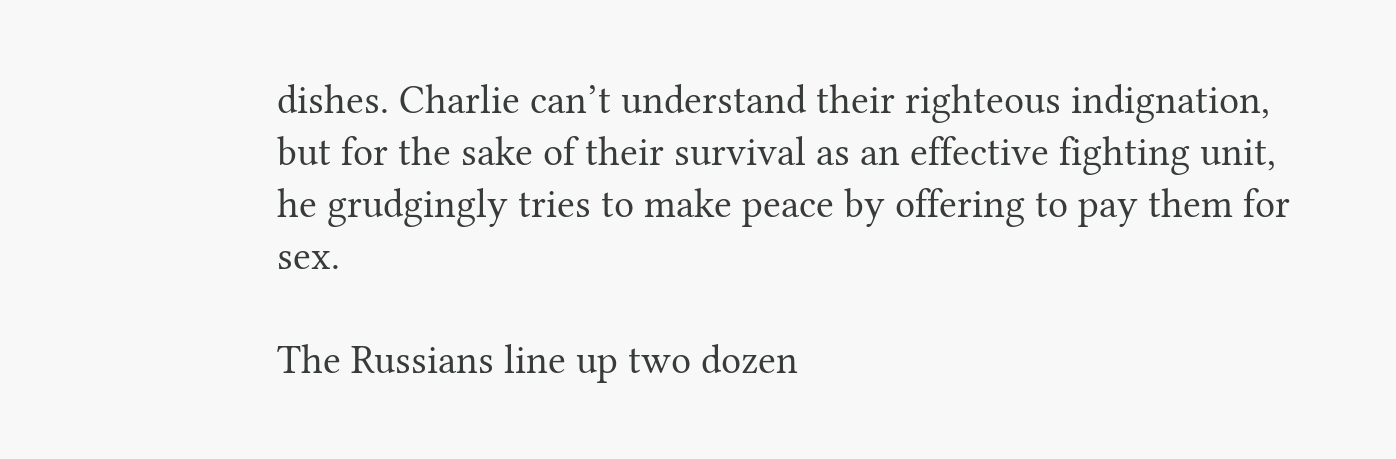dishes. Charlie can’t understand their righteous indignation, but for the sake of their survival as an effective fighting unit, he grudgingly tries to make peace by offering to pay them for sex.

The Russians line up two dozen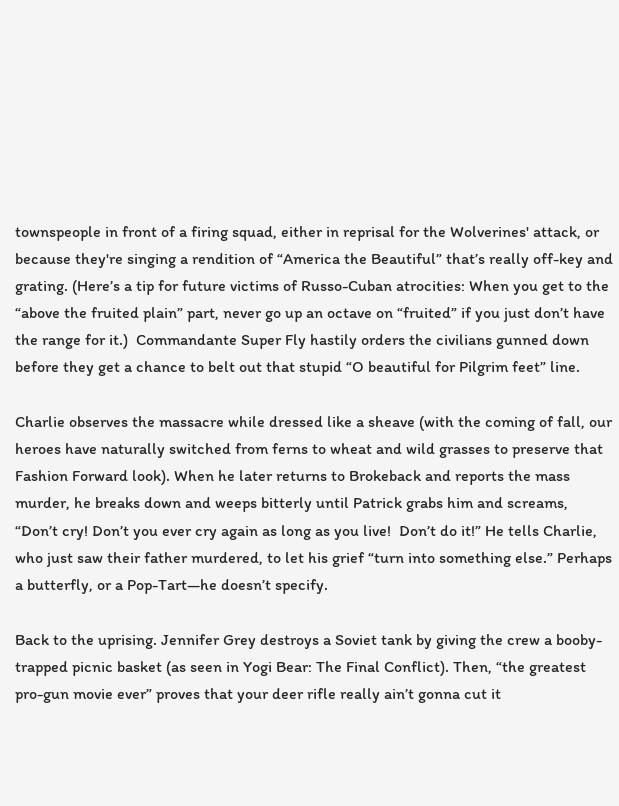townspeople in front of a firing squad, either in reprisal for the Wolverines' attack, or because they're singing a rendition of “America the Beautiful” that’s really off-key and grating. (Here’s a tip for future victims of Russo-Cuban atrocities: When you get to the “above the fruited plain” part, never go up an octave on “fruited” if you just don’t have the range for it.)  Commandante Super Fly hastily orders the civilians gunned down before they get a chance to belt out that stupid “O beautiful for Pilgrim feet” line.

Charlie observes the massacre while dressed like a sheave (with the coming of fall, our heroes have naturally switched from ferns to wheat and wild grasses to preserve that Fashion Forward look). When he later returns to Brokeback and reports the mass murder, he breaks down and weeps bitterly until Patrick grabs him and screams, “Don’t cry! Don’t you ever cry again as long as you live!  Don’t do it!” He tells Charlie, who just saw their father murdered, to let his grief “turn into something else.” Perhaps a butterfly, or a Pop-Tart—he doesn’t specify.

Back to the uprising. Jennifer Grey destroys a Soviet tank by giving the crew a booby-trapped picnic basket (as seen in Yogi Bear: The Final Conflict). Then, “the greatest pro-gun movie ever” proves that your deer rifle really ain’t gonna cut it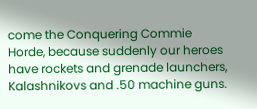come the Conquering Commie Horde, because suddenly our heroes have rockets and grenade launchers, Kalashnikovs and .50 machine guns.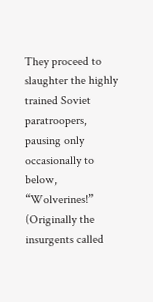They proceed to
slaughter the highly trained Soviet paratroopers, pausing only occasionally to below, “Wolverines!” (Originally the insurgents called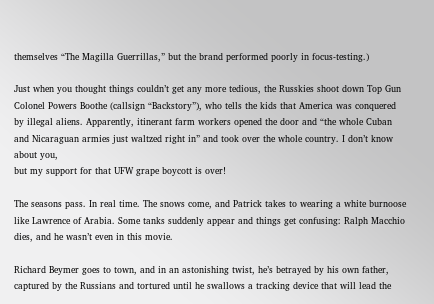themselves “The Magilla Guerrillas,” but the brand performed poorly in focus-testing.)

Just when you thought things couldn’t get any more tedious, the Russkies shoot down Top Gun Colonel Powers Boothe (callsign “Backstory”), who tells the kids that America was conquered by illegal aliens. Apparently, itinerant farm workers opened the door and “the whole Cuban and Nicaraguan armies just waltzed right in” and took over the whole country. I don’t know about you,
but my support for that UFW grape boycott is over!

The seasons pass. In real time. The snows come, and Patrick takes to wearing a white burnoose like Lawrence of Arabia. Some tanks suddenly appear and things get confusing: Ralph Macchio dies, and he wasn’t even in this movie.

Richard Beymer goes to town, and in an astonishing twist, he’s betrayed by his own father, captured by the Russians and tortured until he swallows a tracking device that will lead the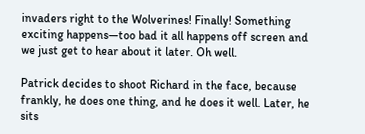invaders right to the Wolverines! Finally! Something exciting happens—too bad it all happens off screen and we just get to hear about it later. Oh well.

Patrick decides to shoot Richard in the face, because frankly, he does one thing, and he does it well. Later, he sits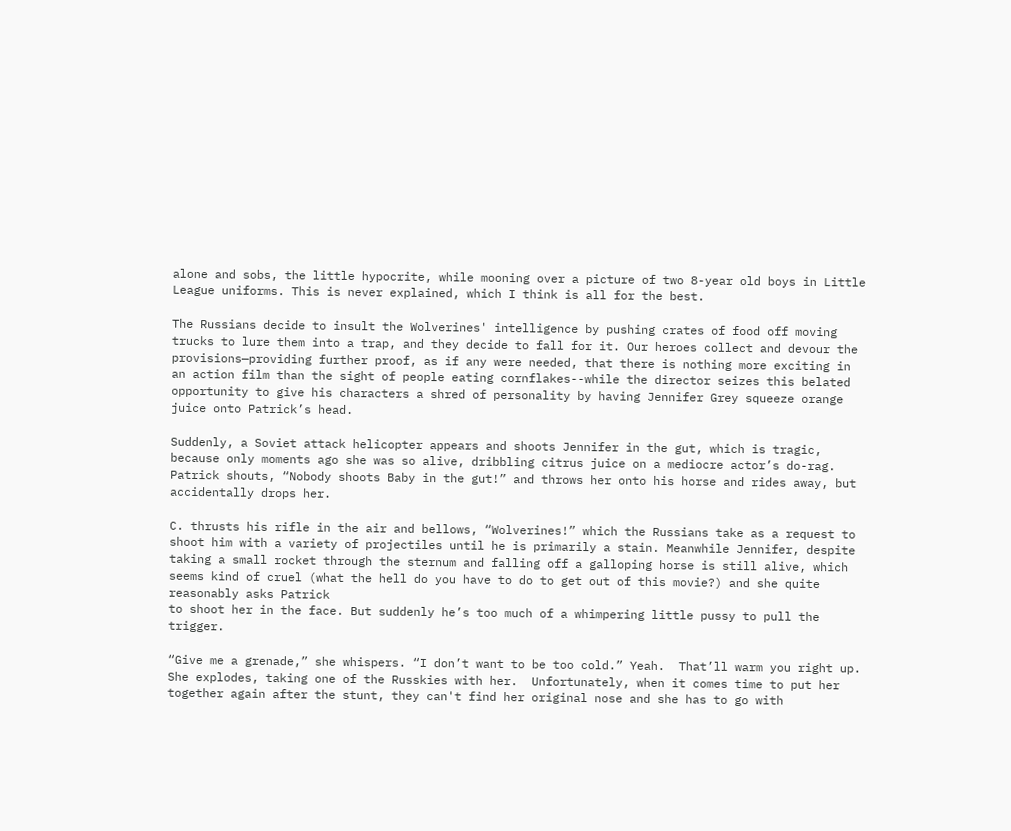alone and sobs, the little hypocrite, while mooning over a picture of two 8-year old boys in Little League uniforms. This is never explained, which I think is all for the best.

The Russians decide to insult the Wolverines' intelligence by pushing crates of food off moving trucks to lure them into a trap, and they decide to fall for it. Our heroes collect and devour the provisions—providing further proof, as if any were needed, that there is nothing more exciting in an action film than the sight of people eating cornflakes--while the director seizes this belated opportunity to give his characters a shred of personality by having Jennifer Grey squeeze orange juice onto Patrick’s head.

Suddenly, a Soviet attack helicopter appears and shoots Jennifer in the gut, which is tragic, because only moments ago she was so alive, dribbling citrus juice on a mediocre actor’s do-rag. Patrick shouts, “Nobody shoots Baby in the gut!” and throws her onto his horse and rides away, but accidentally drops her.

C. thrusts his rifle in the air and bellows, “Wolverines!” which the Russians take as a request to shoot him with a variety of projectiles until he is primarily a stain. Meanwhile Jennifer, despite taking a small rocket through the sternum and falling off a galloping horse is still alive, which seems kind of cruel (what the hell do you have to do to get out of this movie?) and she quite reasonably asks Patrick
to shoot her in the face. But suddenly he’s too much of a whimpering little pussy to pull the trigger.

“Give me a grenade,” she whispers. “I don’t want to be too cold.” Yeah.  That’ll warm you right up. She explodes, taking one of the Russkies with her.  Unfortunately, when it comes time to put her together again after the stunt, they can't find her original nose and she has to go with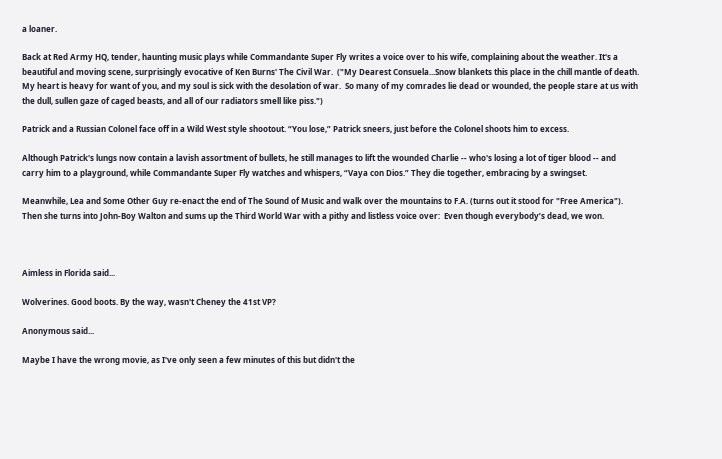a loaner.

Back at Red Army HQ, tender, haunting music plays while Commandante Super Fly writes a voice over to his wife, complaining about the weather. It's a beautiful and moving scene, surprisingly evocative of Ken Burns' The Civil War.  ("My Dearest Consuela...Snow blankets this place in the chill mantle of death.  My heart is heavy for want of you, and my soul is sick with the desolation of war.  So many of my comrades lie dead or wounded, the people stare at us with the dull, sullen gaze of caged beasts, and all of our radiators smell like piss.")

Patrick and a Russian Colonel face off in a Wild West style shootout. “You lose,” Patrick sneers, just before the Colonel shoots him to excess.

Although Patrick's lungs now contain a lavish assortment of bullets, he still manages to lift the wounded Charlie -- who's losing a lot of tiger blood -- and carry him to a playground, while Commandante Super Fly watches and whispers, “Vaya con Dios.” They die together, embracing by a swingset.

Meanwhile, Lea and Some Other Guy re-enact the end of The Sound of Music and walk over the mountains to F.A. (turns out it stood for "Free America"). Then she turns into John-Boy Walton and sums up the Third World War with a pithy and listless voice over:  Even though everybody’s dead, we won.



Aimless in Florida said...

Wolverines. Good boots. By the way, wasn't Cheney the 41st VP?

Anonymous said...

Maybe I have the wrong movie, as I've only seen a few minutes of this but didn't the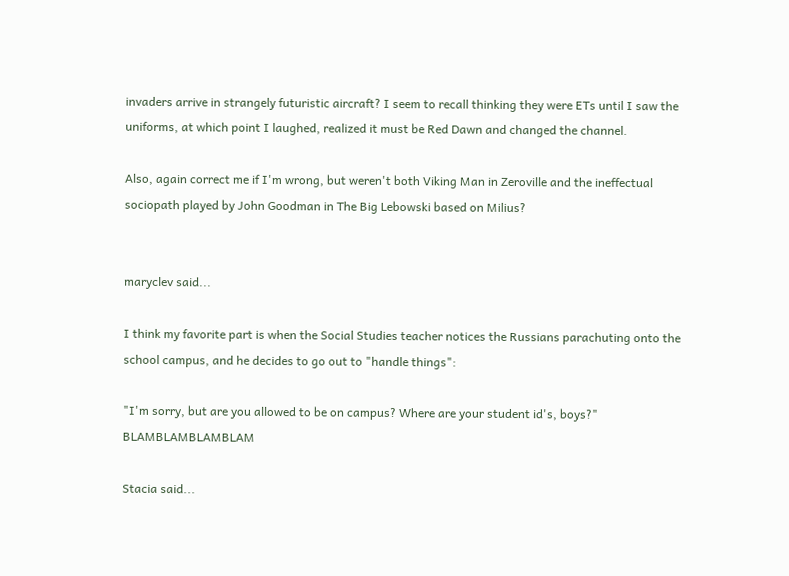invaders arrive in strangely futuristic aircraft? I seem to recall thinking they were ETs until I saw the uniforms, at which point I laughed, realized it must be Red Dawn and changed the channel.

Also, again correct me if I'm wrong, but weren't both Viking Man in Zeroville and the ineffectual sociopath played by John Goodman in The Big Lebowski based on Milius?


maryclev said...

I think my favorite part is when the Social Studies teacher notices the Russians parachuting onto the school campus, and he decides to go out to "handle things":

"I'm sorry, but are you allowed to be on campus? Where are your student id's, boys?" BLAMBLAMBLAMBLAM

Stacia said...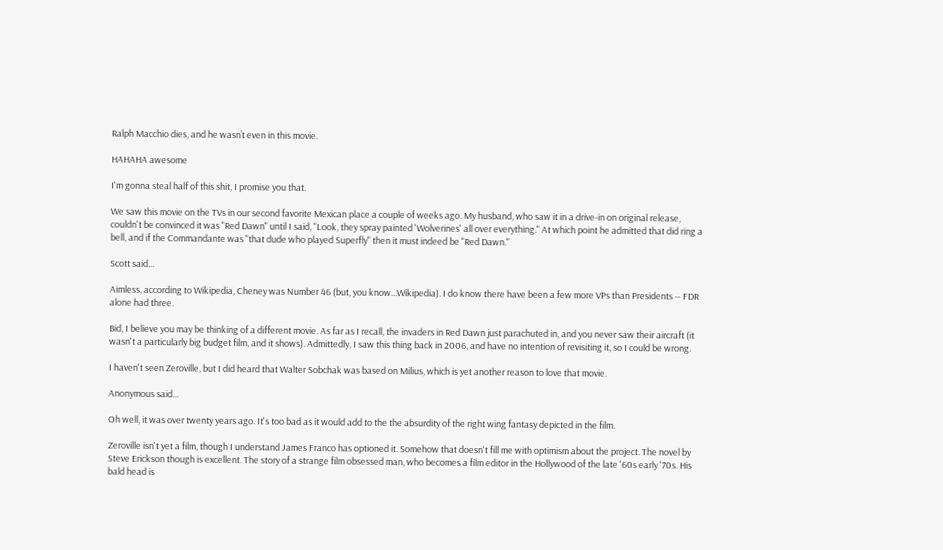Ralph Macchio dies, and he wasn’t even in this movie.

HAHAHA awesome

I'm gonna steal half of this shit, I promise you that.

We saw this movie on the TVs in our second favorite Mexican place a couple of weeks ago. My husband, who saw it in a drive-in on original release, couldn't be convinced it was "Red Dawn" until I said, "Look, they spray painted 'Wolverines' all over everything." At which point he admitted that did ring a bell, and if the Commandante was "that dude who played Superfly" then it must indeed be "Red Dawn."

Scott said...

Aimless, according to Wikipedia, Cheney was Number 46 (but, you know...Wikipedia). I do know there have been a few more VPs than Presidents -- FDR alone had three.

Bid, I believe you may be thinking of a different movie. As far as I recall, the invaders in Red Dawn just parachuted in, and you never saw their aircraft (it wasn't a particularly big budget film, and it shows). Admittedly, I saw this thing back in 2006, and have no intention of revisiting it, so I could be wrong.

I haven't seen Zeroville, but I did heard that Walter Sobchak was based on Milius, which is yet another reason to love that movie.

Anonymous said...

Oh well, it was over twenty years ago. It's too bad as it would add to the the absurdity of the right wing fantasy depicted in the film.

Zeroville isn't yet a film, though I understand James Franco has optioned it. Somehow that doesn't fill me with optimism about the project. The novel by Steve Erickson though is excellent. The story of a strange film obsessed man, who becomes a film editor in the Hollywood of the late '60s early '70s. His bald head is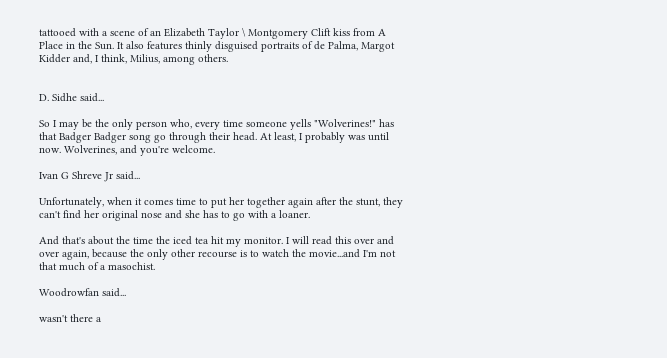tattooed with a scene of an Elizabeth Taylor \ Montgomery Clift kiss from A Place in the Sun. It also features thinly disguised portraits of de Palma, Margot Kidder and, I think, Milius, among others.


D. Sidhe said...

So I may be the only person who, every time someone yells "Wolverines!" has that Badger Badger song go through their head. At least, I probably was until now. Wolverines, and you're welcome.

Ivan G Shreve Jr said...

Unfortunately, when it comes time to put her together again after the stunt, they can't find her original nose and she has to go with a loaner.

And that's about the time the iced tea hit my monitor. I will read this over and over again, because the only other recourse is to watch the movie...and I'm not that much of a masochist.

Woodrowfan said...

wasn't there a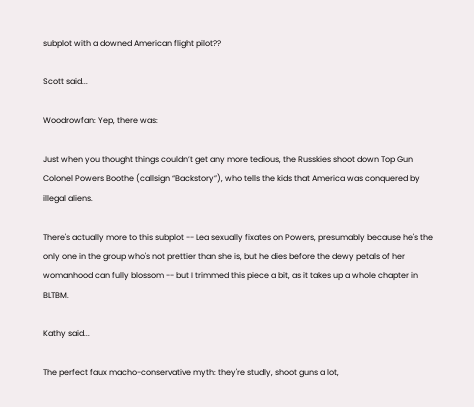subplot with a downed American flight pilot??

Scott said...

Woodrowfan: Yep, there was:

Just when you thought things couldn’t get any more tedious, the Russkies shoot down Top Gun Colonel Powers Boothe (callsign “Backstory”), who tells the kids that America was conquered by illegal aliens.

There's actually more to this subplot -- Lea sexually fixates on Powers, presumably because he's the only one in the group who's not prettier than she is, but he dies before the dewy petals of her womanhood can fully blossom -- but I trimmed this piece a bit, as it takes up a whole chapter in BLTBM.

Kathy said...

The perfect faux macho-conservative myth: they're studly, shoot guns a lot,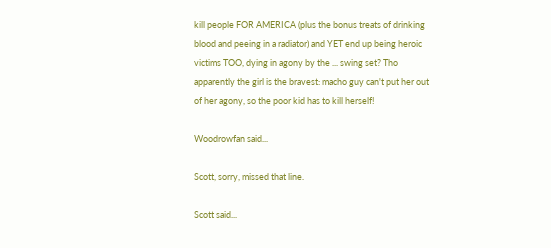kill people FOR AMERICA (plus the bonus treats of drinking blood and peeing in a radiator) and YET end up being heroic victims TOO, dying in agony by the ... swing set? Tho apparently the girl is the bravest: macho guy can't put her out of her agony, so the poor kid has to kill herself!

Woodrowfan said...

Scott, sorry, missed that line.

Scott said...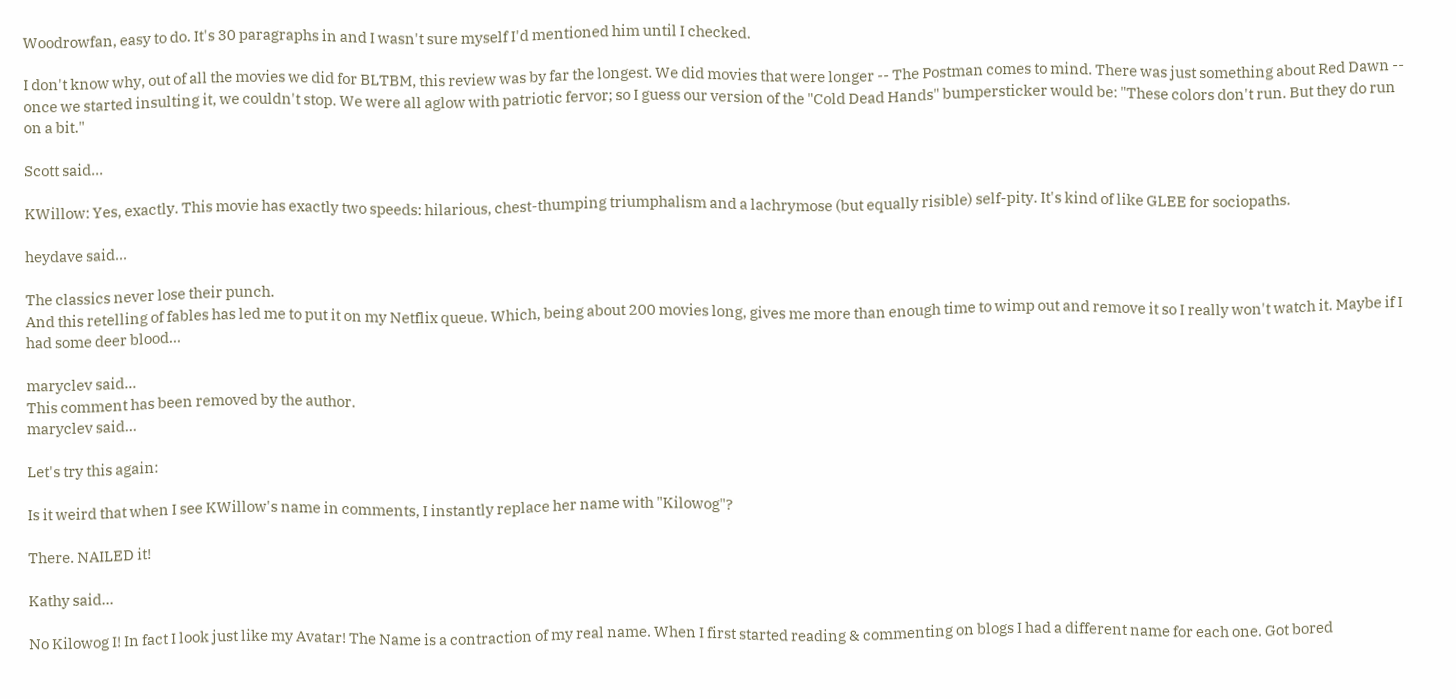Woodrowfan, easy to do. It's 30 paragraphs in and I wasn't sure myself I'd mentioned him until I checked.

I don't know why, out of all the movies we did for BLTBM, this review was by far the longest. We did movies that were longer -- The Postman comes to mind. There was just something about Red Dawn -- once we started insulting it, we couldn't stop. We were all aglow with patriotic fervor; so I guess our version of the "Cold Dead Hands" bumpersticker would be: "These colors don't run. But they do run on a bit."

Scott said...

KWillow: Yes, exactly. This movie has exactly two speeds: hilarious, chest-thumping triumphalism and a lachrymose (but equally risible) self-pity. It's kind of like GLEE for sociopaths.

heydave said...

The classics never lose their punch.
And this retelling of fables has led me to put it on my Netflix queue. Which, being about 200 movies long, gives me more than enough time to wimp out and remove it so I really won't watch it. Maybe if I had some deer blood...

maryclev said...
This comment has been removed by the author.
maryclev said...

Let's try this again:

Is it weird that when I see KWillow's name in comments, I instantly replace her name with "Kilowog"?

There. NAILED it!

Kathy said...

No Kilowog I! In fact I look just like my Avatar! The Name is a contraction of my real name. When I first started reading & commenting on blogs I had a different name for each one. Got bored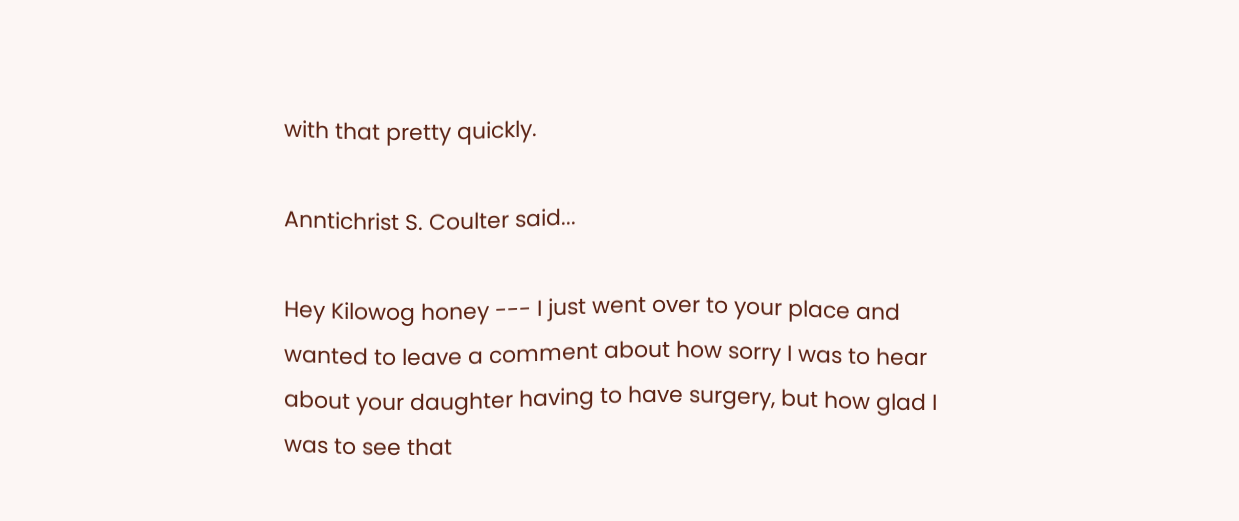with that pretty quickly.

Anntichrist S. Coulter said...

Hey Kilowog honey --- I just went over to your place and wanted to leave a comment about how sorry I was to hear about your daughter having to have surgery, but how glad I was to see that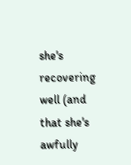she's recovering well (and that she's awfully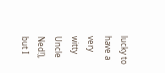lucky to have a very witty Uncle Ned!), but I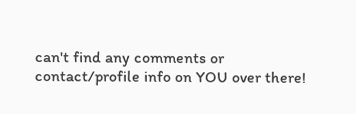can't find any comments or contact/profile info on YOU over there!